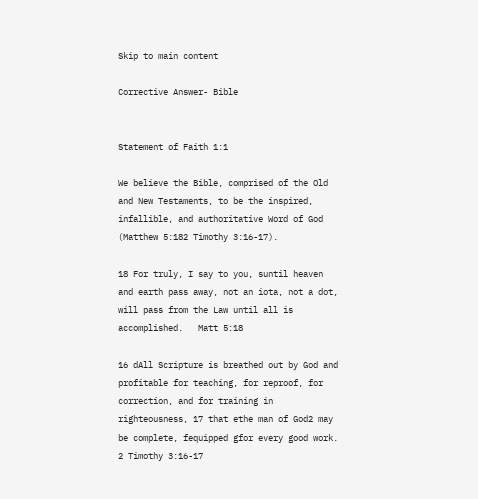Skip to main content

Corrective Answer- Bible


Statement of Faith 1:1

We believe the Bible, comprised of the Old and New Testaments, to be the inspired, infallible, and authoritative Word of God (Matthew 5:182 Timothy 3:16-17).

18 For truly, I say to you, suntil heaven and earth pass away, not an iota, not a dot, will pass from the Law until all is accomplished.   Matt 5:18

16 dAll Scripture is breathed out by God and profitable for teaching, for reproof, for correction, and for training in righteousness, 17 that ethe man of God2 may be complete, fequipped gfor every good work.    2 Timothy 3:16-17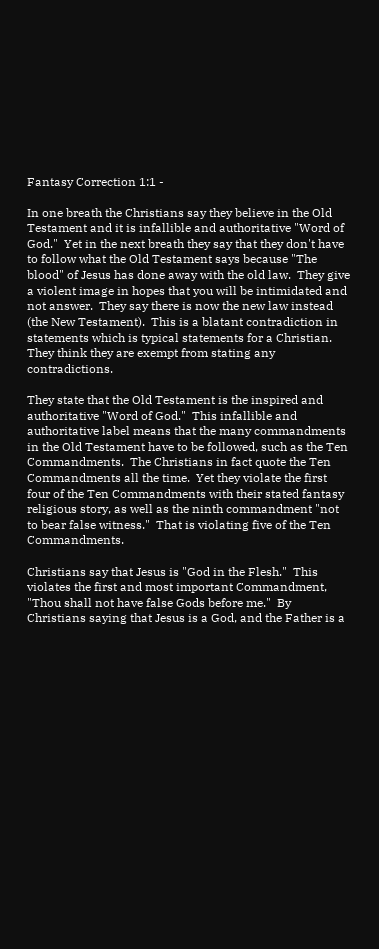Fantasy Correction 1:1 -

In one breath the Christians say they believe in the Old Testament and it is infallible and authoritative "Word of God."  Yet in the next breath they say that they don't have to follow what the Old Testament says because "The blood" of Jesus has done away with the old law.  They give a violent image in hopes that you will be intimidated and not answer.  They say there is now the new law instead (the New Testament).  This is a blatant contradiction in statements which is typical statements for a Christian.  They think they are exempt from stating any contradictions.

They state that the Old Testament is the inspired and authoritative "Word of God."  This infallible and authoritative label means that the many commandments in the Old Testament have to be followed, such as the Ten Commandments.  The Christians in fact quote the Ten Commandments all the time.  Yet they violate the first four of the Ten Commandments with their stated fantasy religious story, as well as the ninth commandment "not to bear false witness."  That is violating five of the Ten Commandments.

Christians say that Jesus is "God in the Flesh."  This violates the first and most important Commandment, "Thou shall not have false Gods before me."  By Christians saying that Jesus is a God, and the Father is a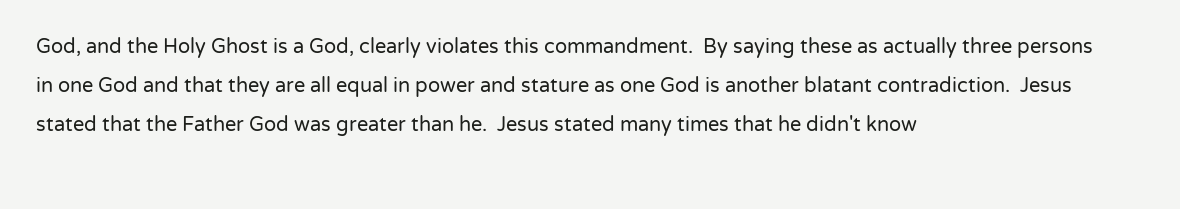God, and the Holy Ghost is a God, clearly violates this commandment.  By saying these as actually three persons in one God and that they are all equal in power and stature as one God is another blatant contradiction.  Jesus stated that the Father God was greater than he.  Jesus stated many times that he didn't know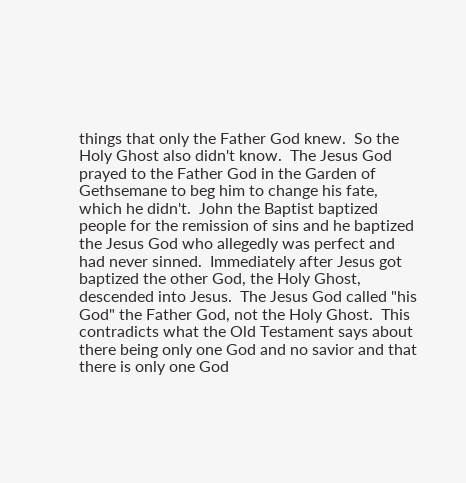things that only the Father God knew.  So the Holy Ghost also didn't know.  The Jesus God prayed to the Father God in the Garden of Gethsemane to beg him to change his fate, which he didn't.  John the Baptist baptized people for the remission of sins and he baptized the Jesus God who allegedly was perfect and had never sinned.  Immediately after Jesus got baptized the other God, the Holy Ghost, descended into Jesus.  The Jesus God called "his God" the Father God, not the Holy Ghost.  This contradicts what the Old Testament says about there being only one God and no savior and that there is only one God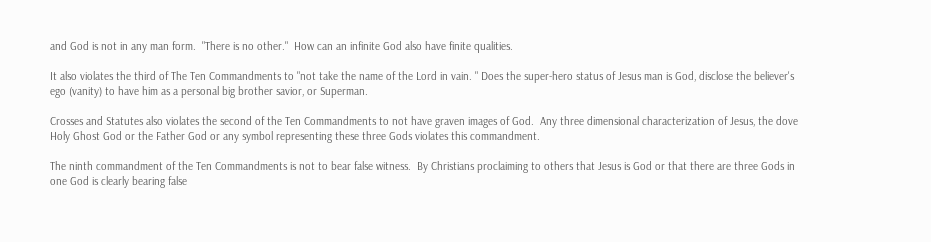and God is not in any man form.  "There is no other."  How can an infinite God also have finite qualities.

It also violates the third of The Ten Commandments to "not take the name of the Lord in vain. " Does the super-hero status of Jesus man is God, disclose the believer's ego (vanity) to have him as a personal big brother savior, or Superman.

Crosses and Statutes also violates the second of the Ten Commandments to not have graven images of God.  Any three dimensional characterization of Jesus, the dove Holy Ghost God or the Father God or any symbol representing these three Gods violates this commandment.

The ninth commandment of the Ten Commandments is not to bear false witness.  By Christians proclaiming to others that Jesus is God or that there are three Gods in one God is clearly bearing false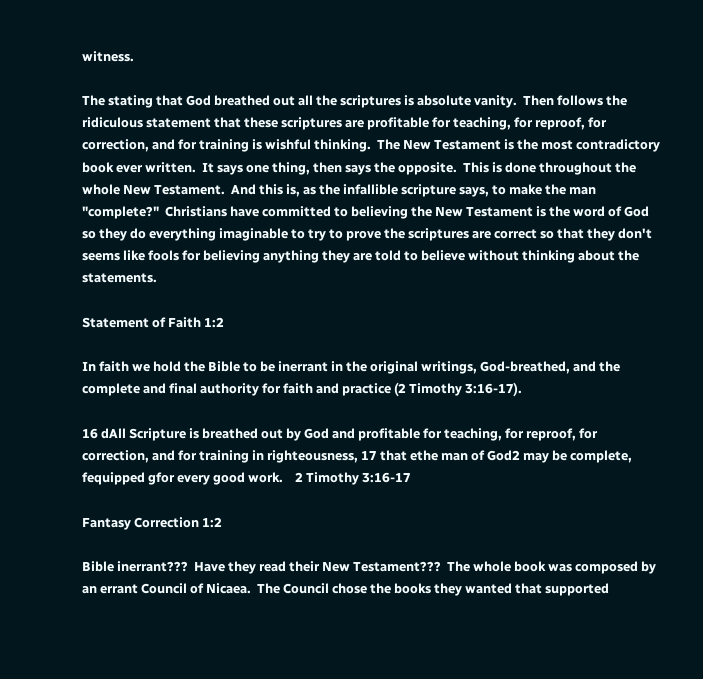witness.

The stating that God breathed out all the scriptures is absolute vanity.  Then follows the ridiculous statement that these scriptures are profitable for teaching, for reproof, for correction, and for training is wishful thinking.  The New Testament is the most contradictory book ever written.  It says one thing, then says the opposite.  This is done throughout the whole New Testament.  And this is, as the infallible scripture says, to make the man "complete?"  Christians have committed to believing the New Testament is the word of God so they do everything imaginable to try to prove the scriptures are correct so that they don't seems like fools for believing anything they are told to believe without thinking about the statements.

Statement of Faith 1:2

In faith we hold the Bible to be inerrant in the original writings, God-breathed, and the complete and final authority for faith and practice (2 Timothy 3:16-17).

16 dAll Scripture is breathed out by God and profitable for teaching, for reproof, for correction, and for training in righteousness, 17 that ethe man of God2 may be complete, fequipped gfor every good work.    2 Timothy 3:16-17

Fantasy Correction 1:2

Bible inerrant???  Have they read their New Testament???  The whole book was composed by an errant Council of Nicaea.  The Council chose the books they wanted that supported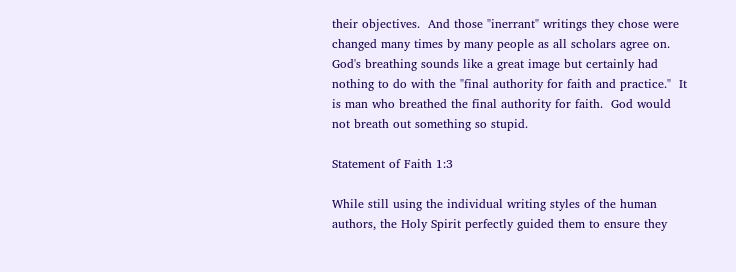their objectives.  And those "inerrant" writings they chose were changed many times by many people as all scholars agree on.  God's breathing sounds like a great image but certainly had nothing to do with the "final authority for faith and practice."  It is man who breathed the final authority for faith.  God would not breath out something so stupid.

Statement of Faith 1:3

While still using the individual writing styles of the human authors, the Holy Spirit perfectly guided them to ensure they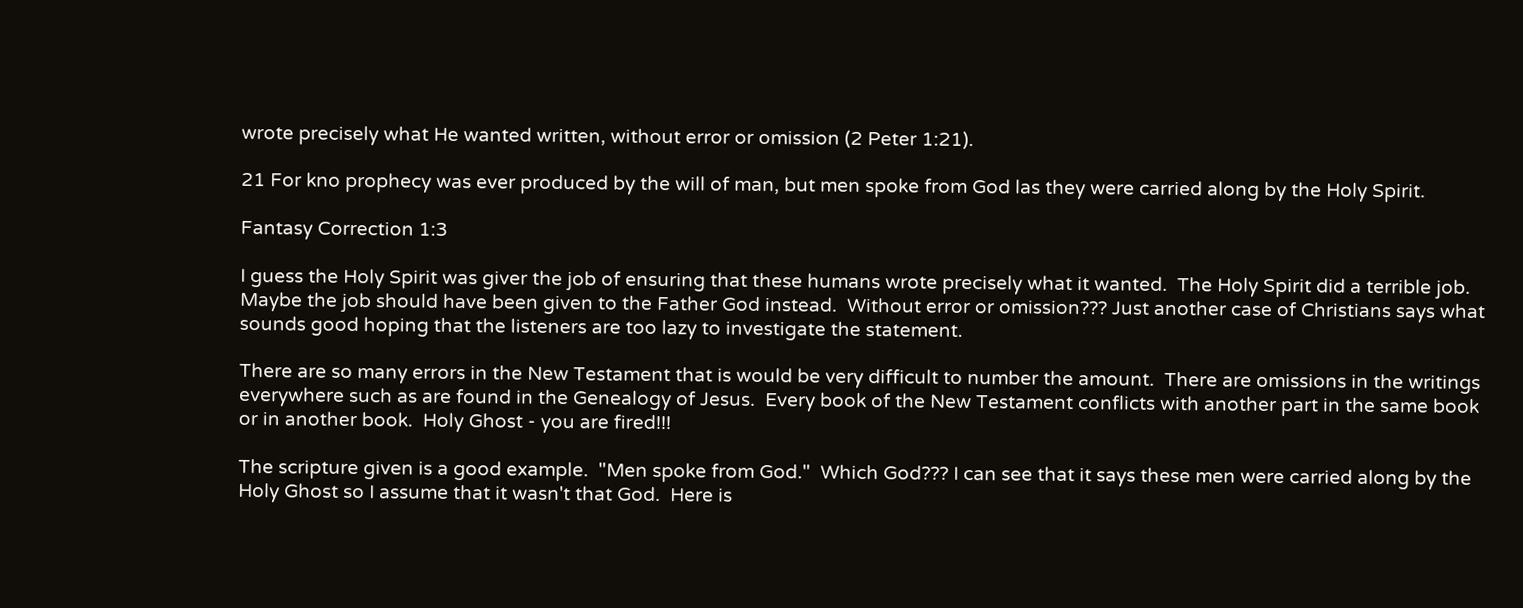wrote precisely what He wanted written, without error or omission (2 Peter 1:21).

21 For kno prophecy was ever produced by the will of man, but men spoke from God las they were carried along by the Holy Spirit.

Fantasy Correction 1:3

I guess the Holy Spirit was giver the job of ensuring that these humans wrote precisely what it wanted.  The Holy Spirit did a terrible job.  Maybe the job should have been given to the Father God instead.  Without error or omission??? Just another case of Christians says what sounds good hoping that the listeners are too lazy to investigate the statement.

There are so many errors in the New Testament that is would be very difficult to number the amount.  There are omissions in the writings everywhere such as are found in the Genealogy of Jesus.  Every book of the New Testament conflicts with another part in the same book or in another book.  Holy Ghost - you are fired!!!

The scripture given is a good example.  "Men spoke from God."  Which God??? I can see that it says these men were carried along by the Holy Ghost so I assume that it wasn't that God.  Here is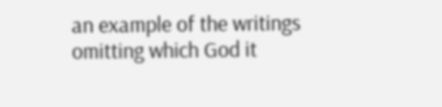an example of the writings omitting which God it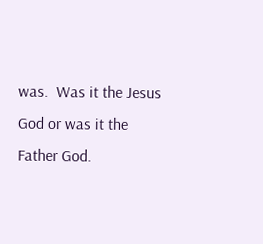was.  Was it the Jesus God or was it the Father God.